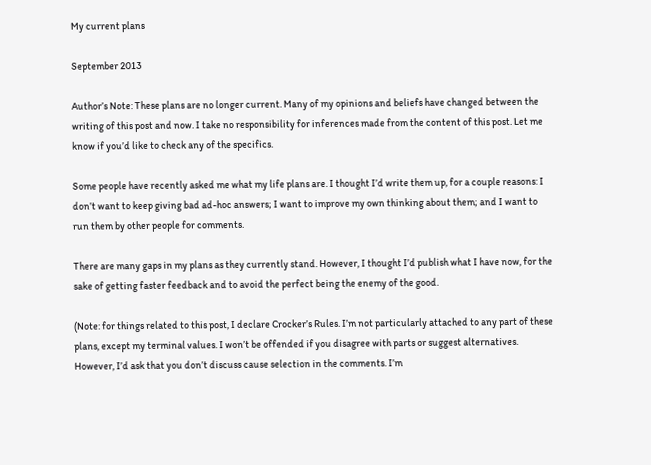My current plans

September 2013

Author’s Note: These plans are no longer current. Many of my opinions and beliefs have changed between the writing of this post and now. I take no responsibility for inferences made from the content of this post. Let me know if you’d like to check any of the specifics.

Some people have recently asked me what my life plans are. I thought I’d write them up, for a couple reasons: I don’t want to keep giving bad ad-hoc answers; I want to improve my own thinking about them; and I want to run them by other people for comments.

There are many gaps in my plans as they currently stand. However, I thought I’d publish what I have now, for the sake of getting faster feedback and to avoid the perfect being the enemy of the good.

(Note: for things related to this post, I declare Crocker’s Rules. I’m not particularly attached to any part of these plans, except my terminal values. I won’t be offended if you disagree with parts or suggest alternatives. However, I’d ask that you don’t discuss cause selection in the comments. I’m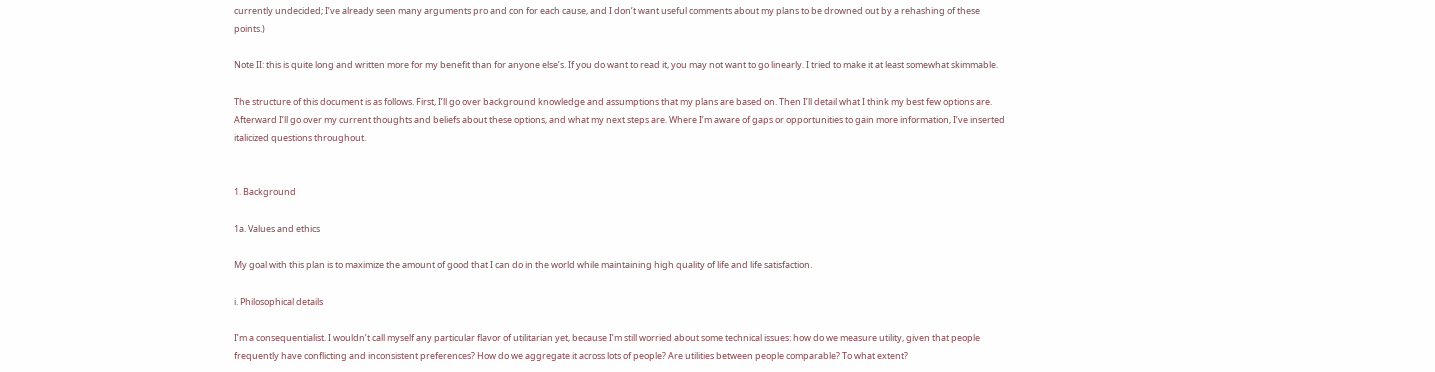currently undecided; I’ve already seen many arguments pro and con for each cause, and I don’t want useful comments about my plans to be drowned out by a rehashing of these points.)

Note II: this is quite long and written more for my benefit than for anyone else’s. If you do want to read it, you may not want to go linearly. I tried to make it at least somewhat skimmable.

The structure of this document is as follows. First, I’ll go over background knowledge and assumptions that my plans are based on. Then I’ll detail what I think my best few options are. Afterward I’ll go over my current thoughts and beliefs about these options, and what my next steps are. Where I’m aware of gaps or opportunities to gain more information, I’ve inserted italicized questions throughout.


1. Background

1a. Values and ethics

My goal with this plan is to maximize the amount of good that I can do in the world while maintaining high quality of life and life satisfaction.

i. Philosophical details

I’m a consequentialist. I wouldn’t call myself any particular flavor of utilitarian yet, because I’m still worried about some technical issues: how do we measure utility, given that people frequently have conflicting and inconsistent preferences? How do we aggregate it across lots of people? Are utilities between people comparable? To what extent?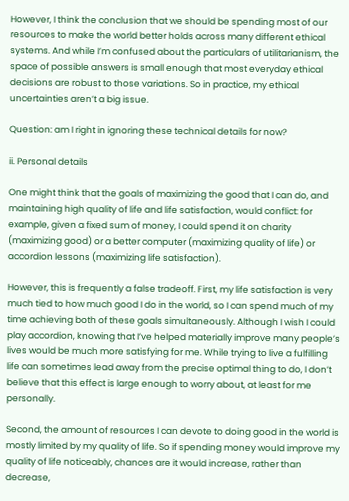However, I think the conclusion that we should be spending most of our resources to make the world better holds across many different ethical systems. And while I’m confused about the particulars of utilitarianism, the space of possible answers is small enough that most everyday ethical decisions are robust to those variations. So in practice, my ethical uncertainties aren’t a big issue.

Question: am I right in ignoring these technical details for now?

ii. Personal details

One might think that the goals of maximizing the good that I can do, and maintaining high quality of life and life satisfaction, would conflict: for example, given a fixed sum of money, I could spend it on charity (maximizing good) or a better computer (maximizing quality of life) or accordion lessons (maximizing life satisfaction).

However, this is frequently a false tradeoff. First, my life satisfaction is very much tied to how much good I do in the world, so I can spend much of my time achieving both of these goals simultaneously. Although I wish I could play accordion, knowing that I’ve helped materially improve many people’s lives would be much more satisfying for me. While trying to live a fulfilling life can sometimes lead away from the precise optimal thing to do, I don’t believe that this effect is large enough to worry about, at least for me personally.

Second, the amount of resources I can devote to doing good in the world is mostly limited by my quality of life. So if spending money would improve my quality of life noticeably, chances are it would increase, rather than decrease,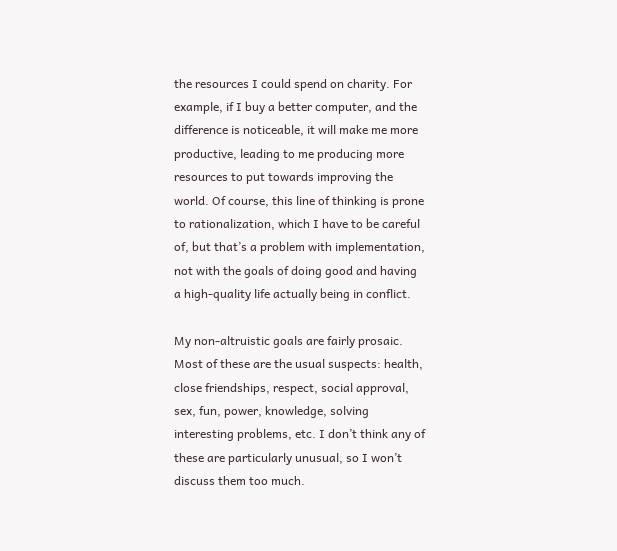the resources I could spend on charity. For example, if I buy a better computer, and the difference is noticeable, it will make me more productive, leading to me producing more resources to put towards improving the world. Of course, this line of thinking is prone to rationalization, which I have to be careful of, but that’s a problem with implementation, not with the goals of doing good and having a high-quality life actually being in conflict.

My non-altruistic goals are fairly prosaic. Most of these are the usual suspects: health, close friendships, respect, social approval, sex, fun, power, knowledge, solving interesting problems, etc. I don’t think any of these are particularly unusual, so I won’t discuss them too much.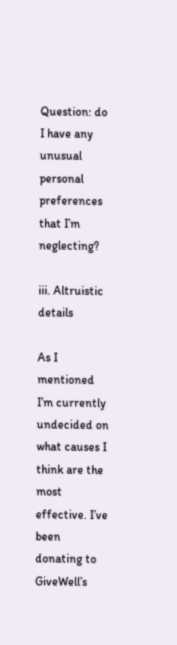Question: do I have any unusual personal preferences that I’m neglecting?

iii. Altruistic details

As I mentioned I’m currently undecided on what causes I think are the most effective. I’ve been donating to GiveWell’s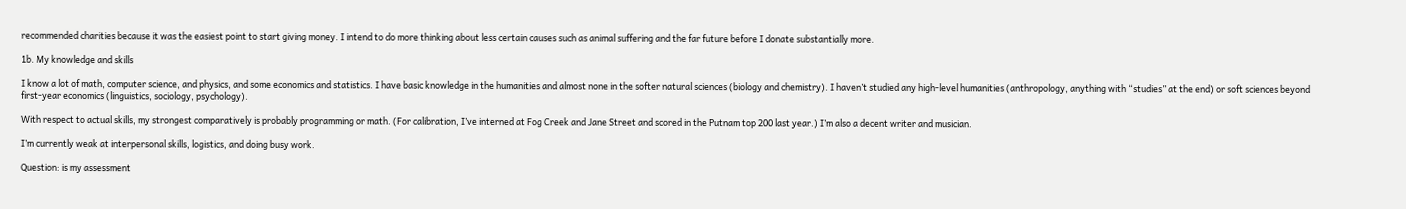recommended charities because it was the easiest point to start giving money. I intend to do more thinking about less certain causes such as animal suffering and the far future before I donate substantially more.

1b. My knowledge and skills

I know a lot of math, computer science, and physics, and some economics and statistics. I have basic knowledge in the humanities and almost none in the softer natural sciences (biology and chemistry). I haven’t studied any high-level humanities (anthropology, anything with “studies” at the end) or soft sciences beyond first-year economics (linguistics, sociology, psychology).

With respect to actual skills, my strongest comparatively is probably programming or math. (For calibration, I’ve interned at Fog Creek and Jane Street and scored in the Putnam top 200 last year.) I’m also a decent writer and musician.

I’m currently weak at interpersonal skills, logistics, and doing busy work.

Question: is my assessment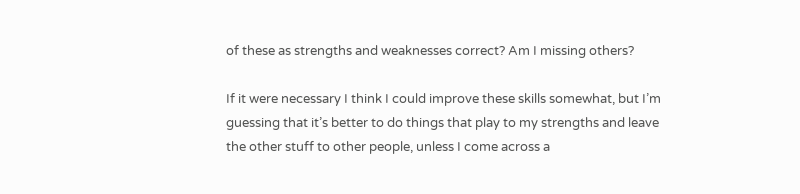of these as strengths and weaknesses correct? Am I missing others?

If it were necessary I think I could improve these skills somewhat, but I’m guessing that it’s better to do things that play to my strengths and leave the other stuff to other people, unless I come across a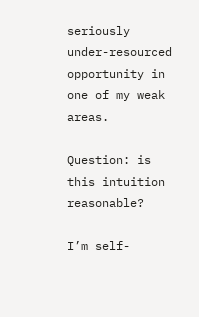seriously under-resourced opportunity in one of my weak areas.

Question: is this intuition reasonable?

I’m self-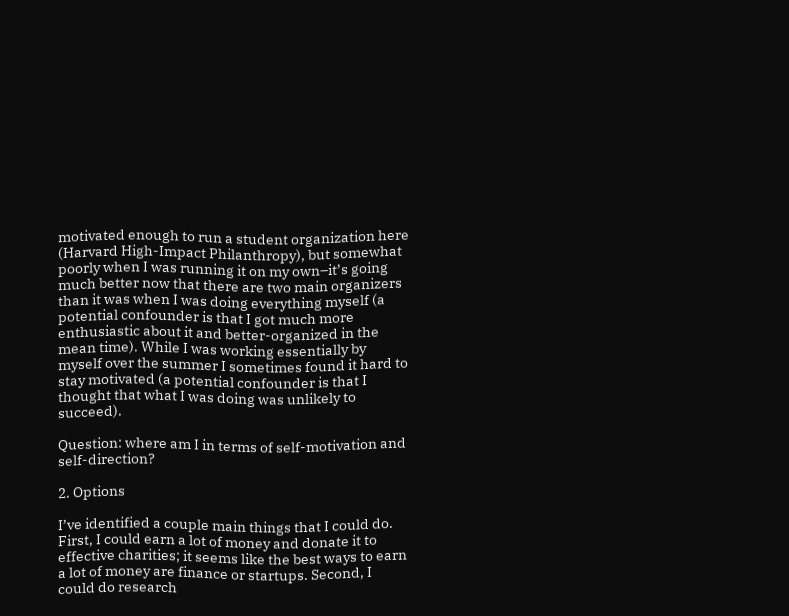motivated enough to run a student organization here (Harvard High-Impact Philanthropy), but somewhat poorly when I was running it on my own–it’s going much better now that there are two main organizers than it was when I was doing everything myself (a potential confounder is that I got much more enthusiastic about it and better-organized in the mean time). While I was working essentially by myself over the summer I sometimes found it hard to stay motivated (a potential confounder is that I thought that what I was doing was unlikely to succeed).

Question: where am I in terms of self-motivation and self-direction?

2. Options

I’ve identified a couple main things that I could do. First, I could earn a lot of money and donate it to effective charities; it seems like the best ways to earn a lot of money are finance or startups. Second, I could do research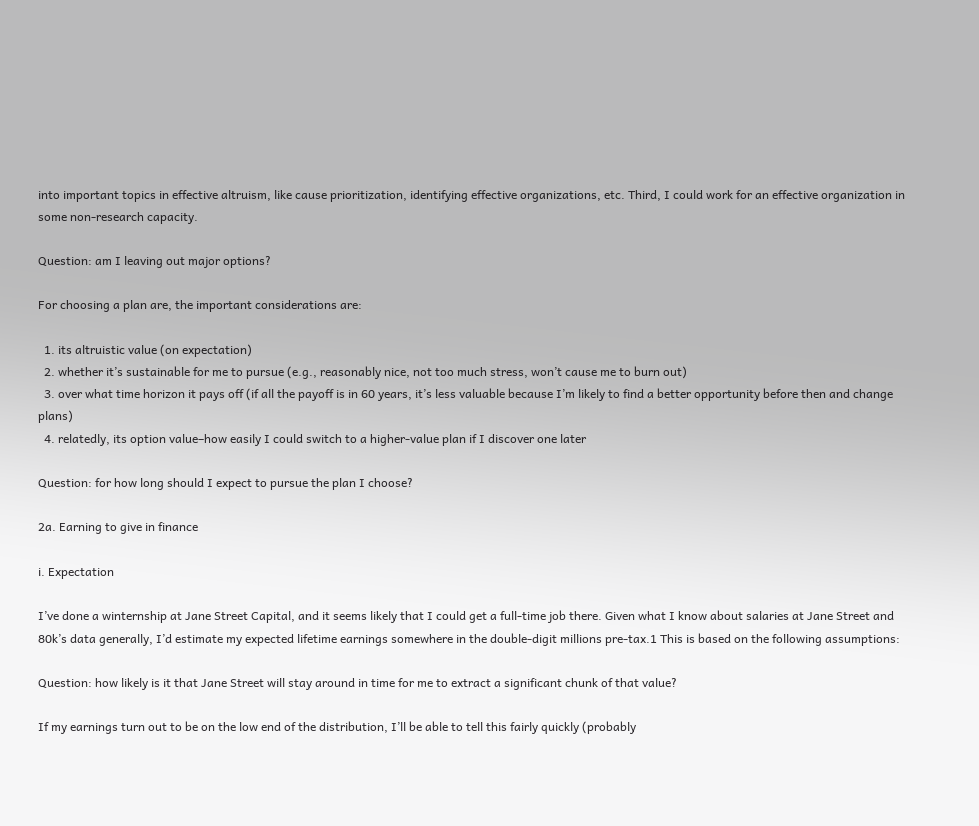into important topics in effective altruism, like cause prioritization, identifying effective organizations, etc. Third, I could work for an effective organization in some non-research capacity.

Question: am I leaving out major options?

For choosing a plan are, the important considerations are:

  1. its altruistic value (on expectation)
  2. whether it’s sustainable for me to pursue (e.g., reasonably nice, not too much stress, won’t cause me to burn out)
  3. over what time horizon it pays off (if all the payoff is in 60 years, it’s less valuable because I’m likely to find a better opportunity before then and change plans)
  4. relatedly, its option value–how easily I could switch to a higher-value plan if I discover one later

Question: for how long should I expect to pursue the plan I choose?

2a. Earning to give in finance

i. Expectation

I’ve done a winternship at Jane Street Capital, and it seems likely that I could get a full-time job there. Given what I know about salaries at Jane Street and 80k’s data generally, I’d estimate my expected lifetime earnings somewhere in the double-digit millions pre-tax.1 This is based on the following assumptions:

Question: how likely is it that Jane Street will stay around in time for me to extract a significant chunk of that value?

If my earnings turn out to be on the low end of the distribution, I’ll be able to tell this fairly quickly (probably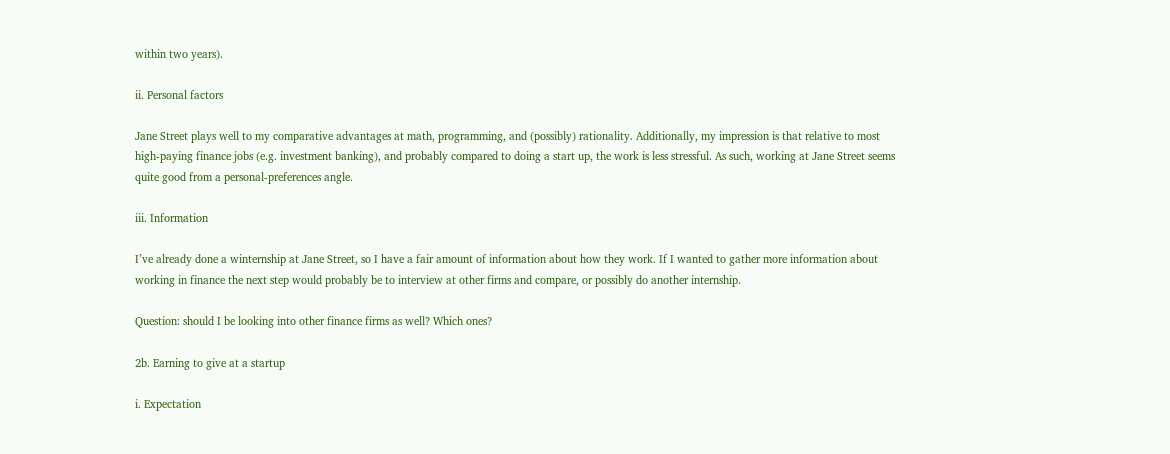within two years).

ii. Personal factors

Jane Street plays well to my comparative advantages at math, programming, and (possibly) rationality. Additionally, my impression is that relative to most high-paying finance jobs (e.g. investment banking), and probably compared to doing a start up, the work is less stressful. As such, working at Jane Street seems quite good from a personal-preferences angle.

iii. Information

I’ve already done a winternship at Jane Street, so I have a fair amount of information about how they work. If I wanted to gather more information about working in finance the next step would probably be to interview at other firms and compare, or possibly do another internship.

Question: should I be looking into other finance firms as well? Which ones?

2b. Earning to give at a startup

i. Expectation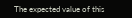The expected value of this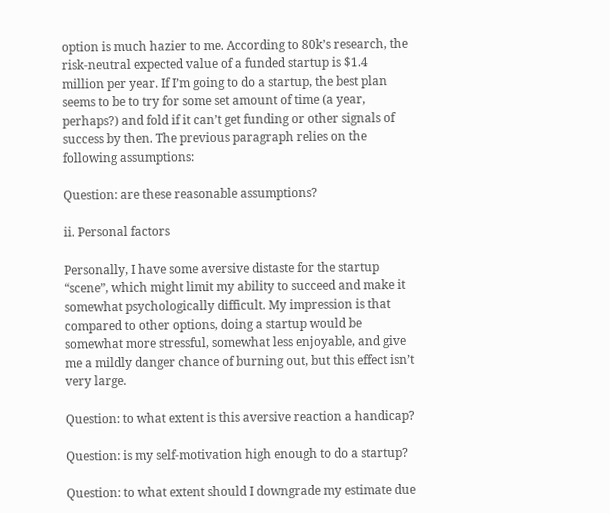option is much hazier to me. According to 80k’s research, the risk-neutral expected value of a funded startup is $1.4 million per year. If I’m going to do a startup, the best plan seems to be to try for some set amount of time (a year, perhaps?) and fold if it can’t get funding or other signals of success by then. The previous paragraph relies on the following assumptions:

Question: are these reasonable assumptions?

ii. Personal factors

Personally, I have some aversive distaste for the startup “scene”, which might limit my ability to succeed and make it somewhat psychologically difficult. My impression is that compared to other options, doing a startup would be somewhat more stressful, somewhat less enjoyable, and give me a mildly danger chance of burning out, but this effect isn’t very large.

Question: to what extent is this aversive reaction a handicap?

Question: is my self-motivation high enough to do a startup?

Question: to what extent should I downgrade my estimate due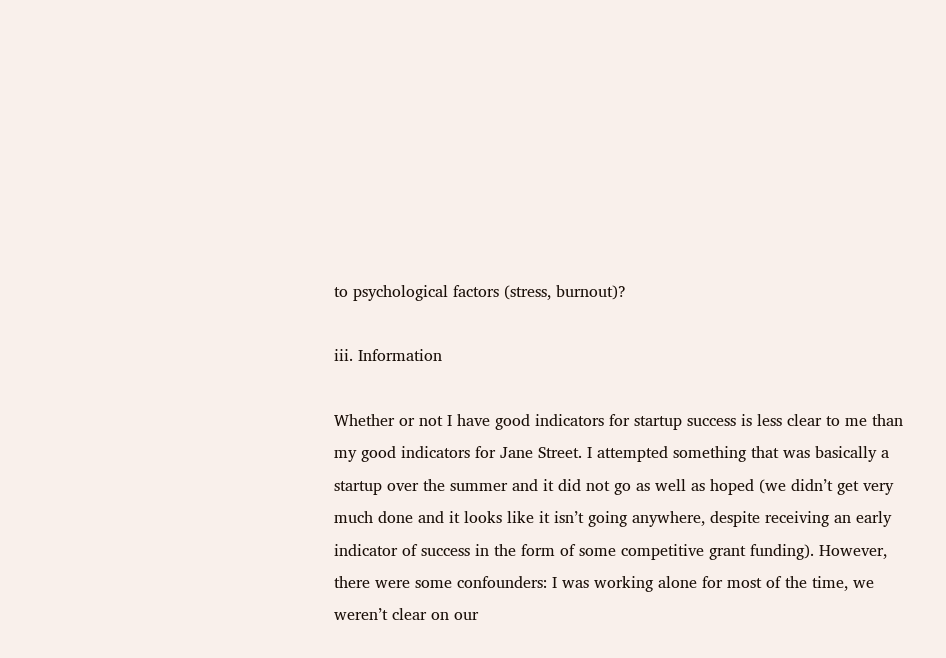to psychological factors (stress, burnout)?

iii. Information

Whether or not I have good indicators for startup success is less clear to me than my good indicators for Jane Street. I attempted something that was basically a startup over the summer and it did not go as well as hoped (we didn’t get very much done and it looks like it isn’t going anywhere, despite receiving an early indicator of success in the form of some competitive grant funding). However, there were some confounders: I was working alone for most of the time, we weren’t clear on our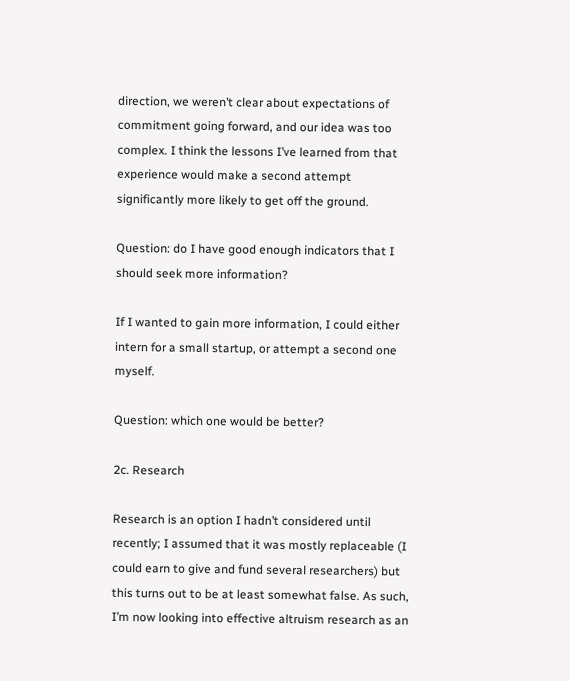direction, we weren’t clear about expectations of commitment going forward, and our idea was too complex. I think the lessons I’ve learned from that experience would make a second attempt significantly more likely to get off the ground.

Question: do I have good enough indicators that I should seek more information?

If I wanted to gain more information, I could either intern for a small startup, or attempt a second one myself.

Question: which one would be better?

2c. Research

Research is an option I hadn’t considered until recently; I assumed that it was mostly replaceable (I could earn to give and fund several researchers) but this turns out to be at least somewhat false. As such, I’m now looking into effective altruism research as an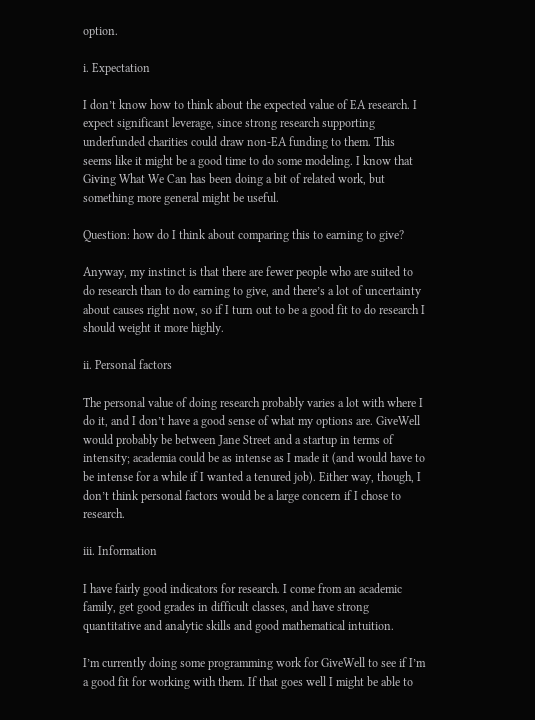option.

i. Expectation

I don’t know how to think about the expected value of EA research. I expect significant leverage, since strong research supporting underfunded charities could draw non-EA funding to them. This seems like it might be a good time to do some modeling. I know that Giving What We Can has been doing a bit of related work, but something more general might be useful.

Question: how do I think about comparing this to earning to give?

Anyway, my instinct is that there are fewer people who are suited to do research than to do earning to give, and there’s a lot of uncertainty about causes right now, so if I turn out to be a good fit to do research I should weight it more highly.

ii. Personal factors

The personal value of doing research probably varies a lot with where I do it, and I don’t have a good sense of what my options are. GiveWell would probably be between Jane Street and a startup in terms of intensity; academia could be as intense as I made it (and would have to be intense for a while if I wanted a tenured job). Either way, though, I don’t think personal factors would be a large concern if I chose to research.

iii. Information

I have fairly good indicators for research. I come from an academic family, get good grades in difficult classes, and have strong quantitative and analytic skills and good mathematical intuition.

I’m currently doing some programming work for GiveWell to see if I’m a good fit for working with them. If that goes well I might be able to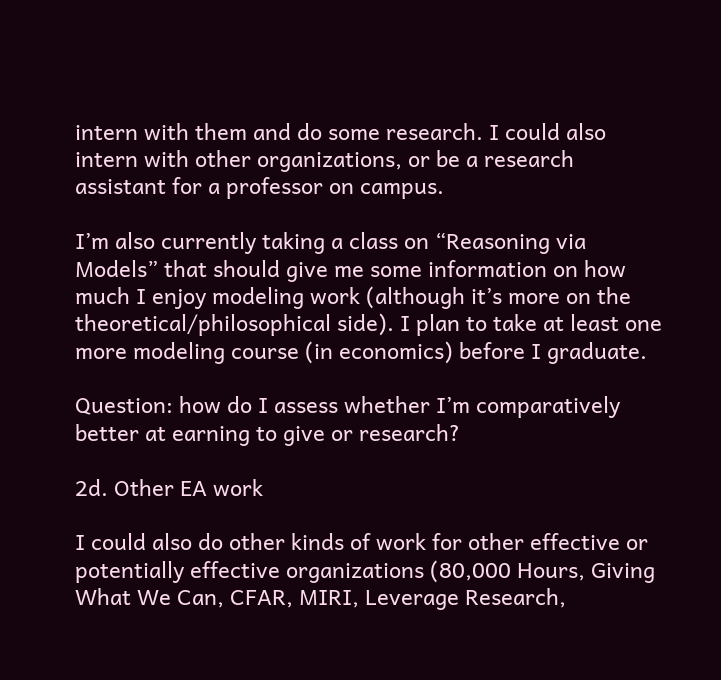intern with them and do some research. I could also intern with other organizations, or be a research assistant for a professor on campus.

I’m also currently taking a class on “Reasoning via Models” that should give me some information on how much I enjoy modeling work (although it’s more on the theoretical/philosophical side). I plan to take at least one more modeling course (in economics) before I graduate.

Question: how do I assess whether I’m comparatively better at earning to give or research?

2d. Other EA work

I could also do other kinds of work for other effective or potentially effective organizations (80,000 Hours, Giving What We Can, CFAR, MIRI, Leverage Research,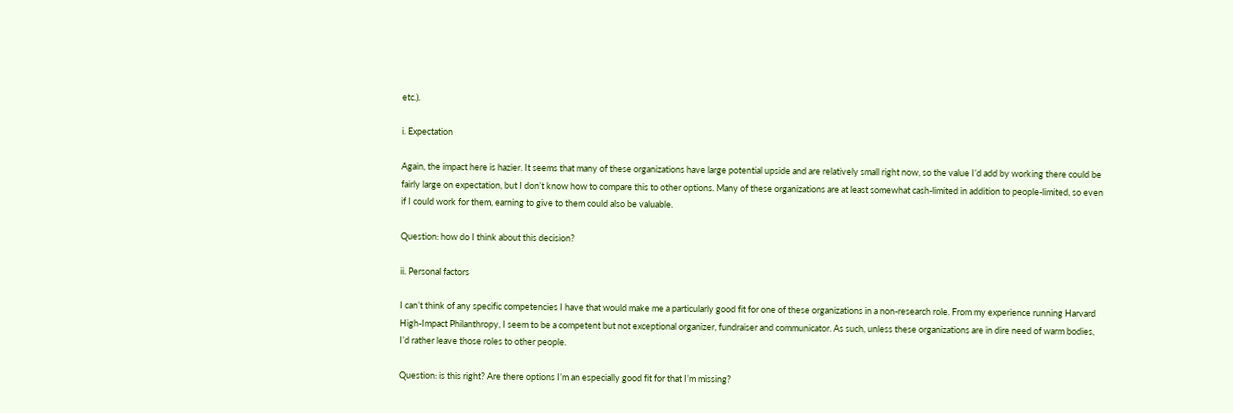etc.).

i. Expectation

Again, the impact here is hazier. It seems that many of these organizations have large potential upside and are relatively small right now, so the value I’d add by working there could be fairly large on expectation, but I don’t know how to compare this to other options. Many of these organizations are at least somewhat cash-limited in addition to people-limited, so even if I could work for them, earning to give to them could also be valuable.

Question: how do I think about this decision?

ii. Personal factors

I can’t think of any specific competencies I have that would make me a particularly good fit for one of these organizations in a non-research role. From my experience running Harvard High-Impact Philanthropy, I seem to be a competent but not exceptional organizer, fundraiser and communicator. As such, unless these organizations are in dire need of warm bodies, I’d rather leave those roles to other people.

Question: is this right? Are there options I’m an especially good fit for that I’m missing?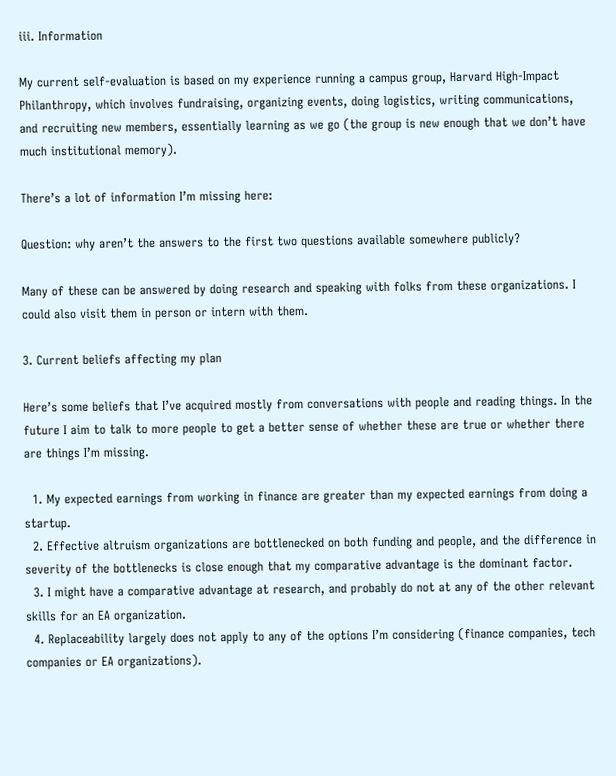iii. Information

My current self-evaluation is based on my experience running a campus group, Harvard High-Impact Philanthropy, which involves fundraising, organizing events, doing logistics, writing communications, and recruiting new members, essentially learning as we go (the group is new enough that we don’t have much institutional memory).

There’s a lot of information I’m missing here:

Question: why aren’t the answers to the first two questions available somewhere publicly?

Many of these can be answered by doing research and speaking with folks from these organizations. I could also visit them in person or intern with them.

3. Current beliefs affecting my plan

Here’s some beliefs that I’ve acquired mostly from conversations with people and reading things. In the future I aim to talk to more people to get a better sense of whether these are true or whether there are things I’m missing.

  1. My expected earnings from working in finance are greater than my expected earnings from doing a startup.
  2. Effective altruism organizations are bottlenecked on both funding and people, and the difference in severity of the bottlenecks is close enough that my comparative advantage is the dominant factor.
  3. I might have a comparative advantage at research, and probably do not at any of the other relevant skills for an EA organization.
  4. Replaceability largely does not apply to any of the options I’m considering (finance companies, tech companies or EA organizations).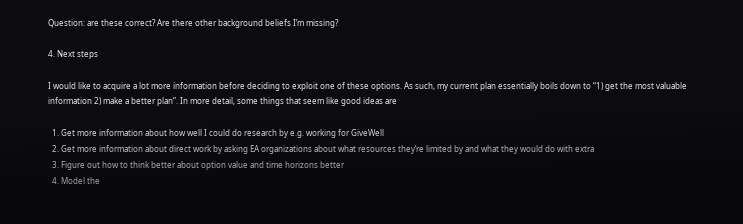Question: are these correct? Are there other background beliefs I’m missing?

4. Next steps

I would like to acquire a lot more information before deciding to exploit one of these options. As such, my current plan essentially boils down to “1) get the most valuable information 2) make a better plan”. In more detail, some things that seem like good ideas are

  1. Get more information about how well I could do research by e.g. working for GiveWell
  2. Get more information about direct work by asking EA organizations about what resources they’re limited by and what they would do with extra
  3. Figure out how to think better about option value and time horizons better
  4. Model the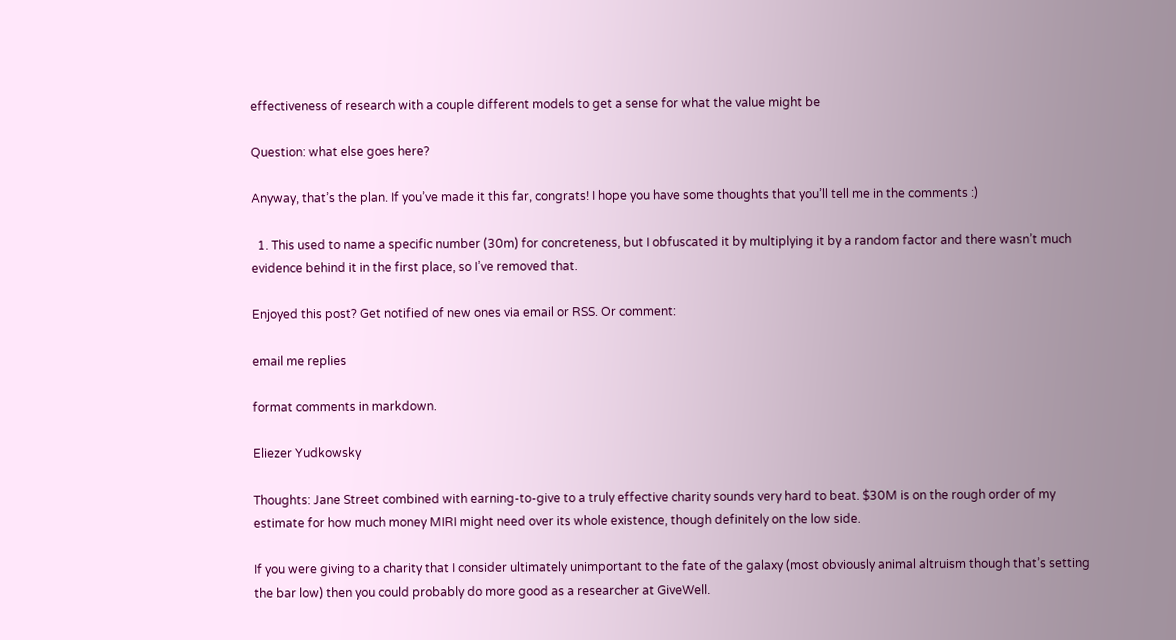effectiveness of research with a couple different models to get a sense for what the value might be

Question: what else goes here?

Anyway, that’s the plan. If you’ve made it this far, congrats! I hope you have some thoughts that you’ll tell me in the comments :)

  1. This used to name a specific number (30m) for concreteness, but I obfuscated it by multiplying it by a random factor and there wasn’t much evidence behind it in the first place, so I’ve removed that.

Enjoyed this post? Get notified of new ones via email or RSS. Or comment:

email me replies

format comments in markdown.

Eliezer Yudkowsky

Thoughts: Jane Street combined with earning-to-give to a truly effective charity sounds very hard to beat. $30M is on the rough order of my estimate for how much money MIRI might need over its whole existence, though definitely on the low side.

If you were giving to a charity that I consider ultimately unimportant to the fate of the galaxy (most obviously animal altruism though that’s setting the bar low) then you could probably do more good as a researcher at GiveWell.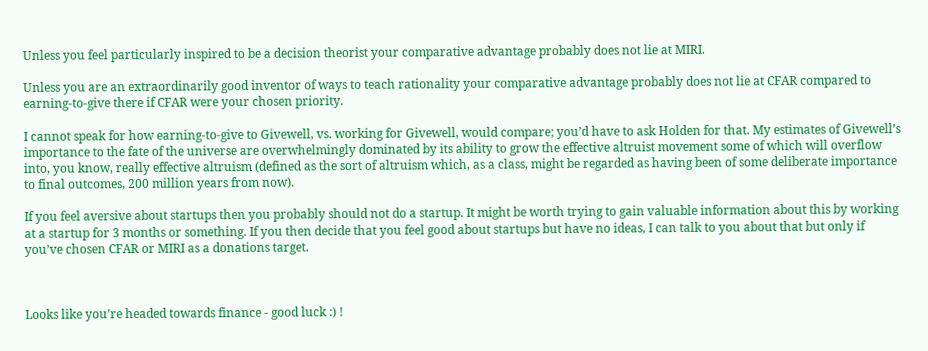Unless you feel particularly inspired to be a decision theorist your comparative advantage probably does not lie at MIRI.

Unless you are an extraordinarily good inventor of ways to teach rationality your comparative advantage probably does not lie at CFAR compared to earning-to-give there if CFAR were your chosen priority.

I cannot speak for how earning-to-give to Givewell, vs. working for Givewell, would compare; you’d have to ask Holden for that. My estimates of Givewell’s importance to the fate of the universe are overwhelmingly dominated by its ability to grow the effective altruist movement some of which will overflow into, you know, really effective altruism (defined as the sort of altruism which, as a class, might be regarded as having been of some deliberate importance to final outcomes, 200 million years from now).

If you feel aversive about startups then you probably should not do a startup. It might be worth trying to gain valuable information about this by working at a startup for 3 months or something. If you then decide that you feel good about startups but have no ideas, I can talk to you about that but only if you’ve chosen CFAR or MIRI as a donations target.



Looks like you’re headed towards finance - good luck :) !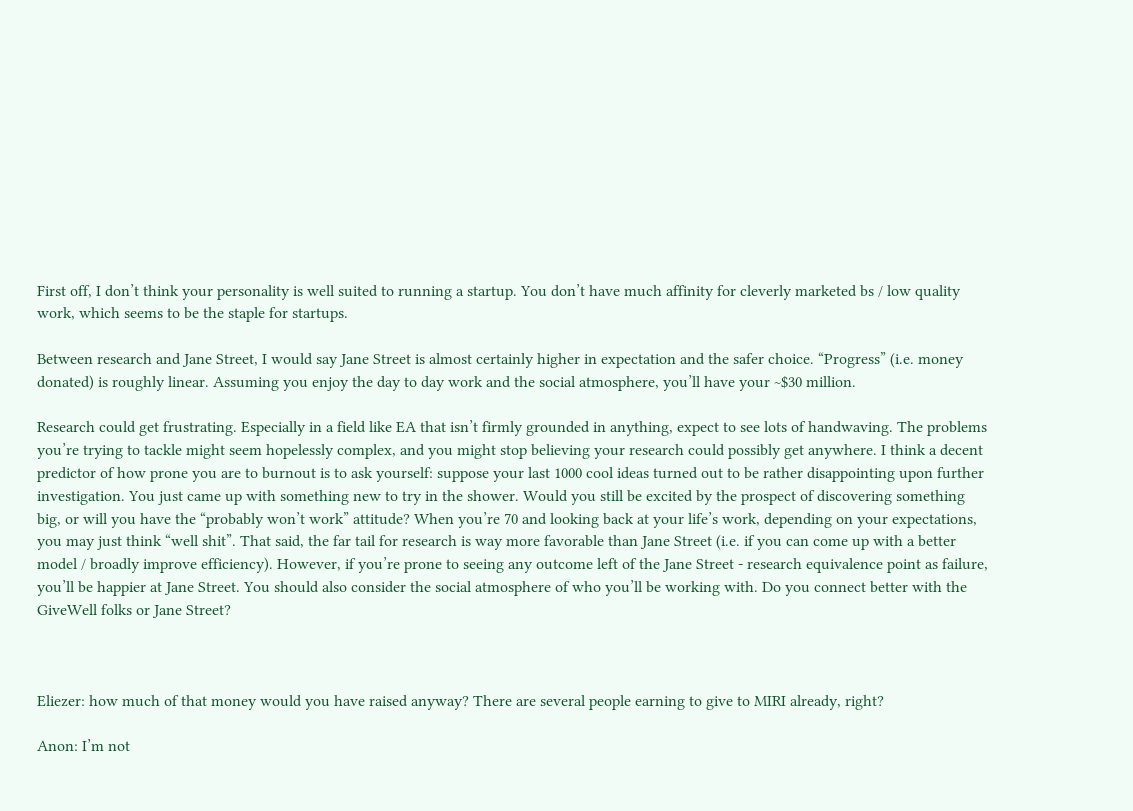First off, I don’t think your personality is well suited to running a startup. You don’t have much affinity for cleverly marketed bs / low quality work, which seems to be the staple for startups.

Between research and Jane Street, I would say Jane Street is almost certainly higher in expectation and the safer choice. “Progress” (i.e. money donated) is roughly linear. Assuming you enjoy the day to day work and the social atmosphere, you’ll have your ~$30 million.

Research could get frustrating. Especially in a field like EA that isn’t firmly grounded in anything, expect to see lots of handwaving. The problems you’re trying to tackle might seem hopelessly complex, and you might stop believing your research could possibly get anywhere. I think a decent predictor of how prone you are to burnout is to ask yourself: suppose your last 1000 cool ideas turned out to be rather disappointing upon further investigation. You just came up with something new to try in the shower. Would you still be excited by the prospect of discovering something big, or will you have the “probably won’t work” attitude? When you’re 70 and looking back at your life’s work, depending on your expectations, you may just think “well shit”. That said, the far tail for research is way more favorable than Jane Street (i.e. if you can come up with a better model / broadly improve efficiency). However, if you’re prone to seeing any outcome left of the Jane Street - research equivalence point as failure, you’ll be happier at Jane Street. You should also consider the social atmosphere of who you’ll be working with. Do you connect better with the GiveWell folks or Jane Street?



Eliezer: how much of that money would you have raised anyway? There are several people earning to give to MIRI already, right?

Anon: I’m not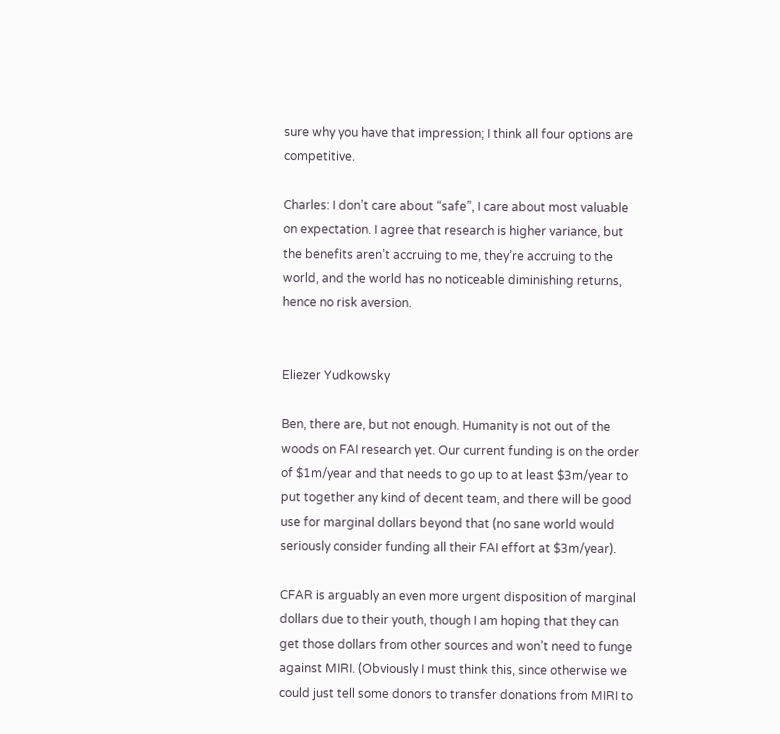sure why you have that impression; I think all four options are competitive.

Charles: I don’t care about “safe”, I care about most valuable on expectation. I agree that research is higher variance, but the benefits aren’t accruing to me, they’re accruing to the world, and the world has no noticeable diminishing returns, hence no risk aversion.


Eliezer Yudkowsky

Ben, there are, but not enough. Humanity is not out of the woods on FAI research yet. Our current funding is on the order of $1m/year and that needs to go up to at least $3m/year to put together any kind of decent team, and there will be good use for marginal dollars beyond that (no sane world would seriously consider funding all their FAI effort at $3m/year).

CFAR is arguably an even more urgent disposition of marginal dollars due to their youth, though I am hoping that they can get those dollars from other sources and won’t need to funge against MIRI. (Obviously I must think this, since otherwise we could just tell some donors to transfer donations from MIRI to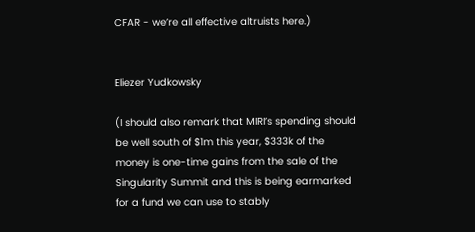CFAR - we’re all effective altruists here.)


Eliezer Yudkowsky

(I should also remark that MIRI’s spending should be well south of $1m this year, $333k of the money is one-time gains from the sale of the Singularity Summit and this is being earmarked for a fund we can use to stably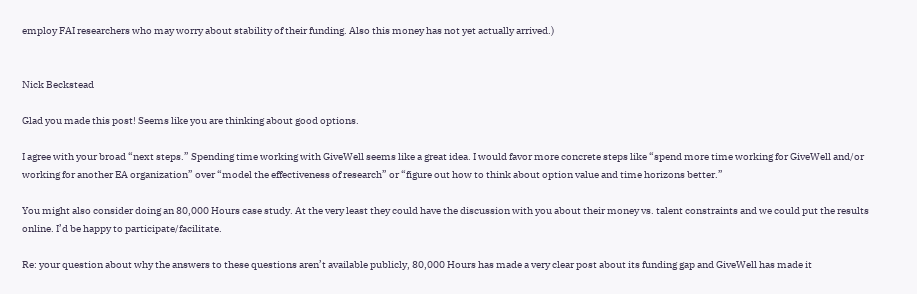employ FAI researchers who may worry about stability of their funding. Also this money has not yet actually arrived.)


Nick Beckstead

Glad you made this post! Seems like you are thinking about good options.

I agree with your broad “next steps.” Spending time working with GiveWell seems like a great idea. I would favor more concrete steps like “spend more time working for GiveWell and/or working for another EA organization” over “model the effectiveness of research” or “figure out how to think about option value and time horizons better.”

You might also consider doing an 80,000 Hours case study. At the very least they could have the discussion with you about their money vs. talent constraints and we could put the results online. I’d be happy to participate/facilitate.

Re: your question about why the answers to these questions aren’t available publicly, 80,000 Hours has made a very clear post about its funding gap and GiveWell has made it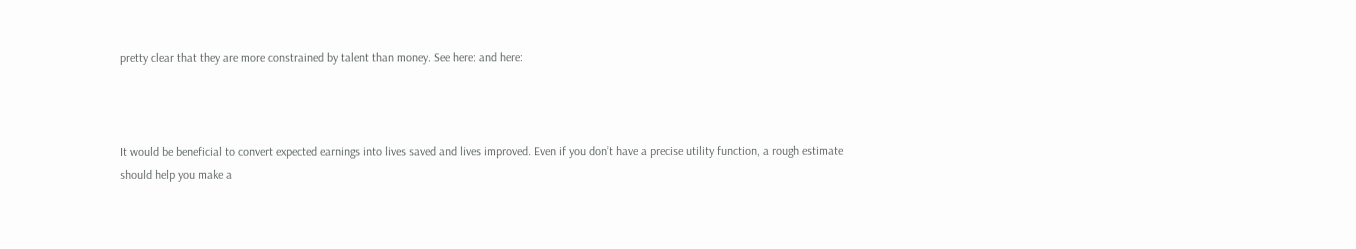pretty clear that they are more constrained by talent than money. See here: and here:



It would be beneficial to convert expected earnings into lives saved and lives improved. Even if you don’t have a precise utility function, a rough estimate should help you make a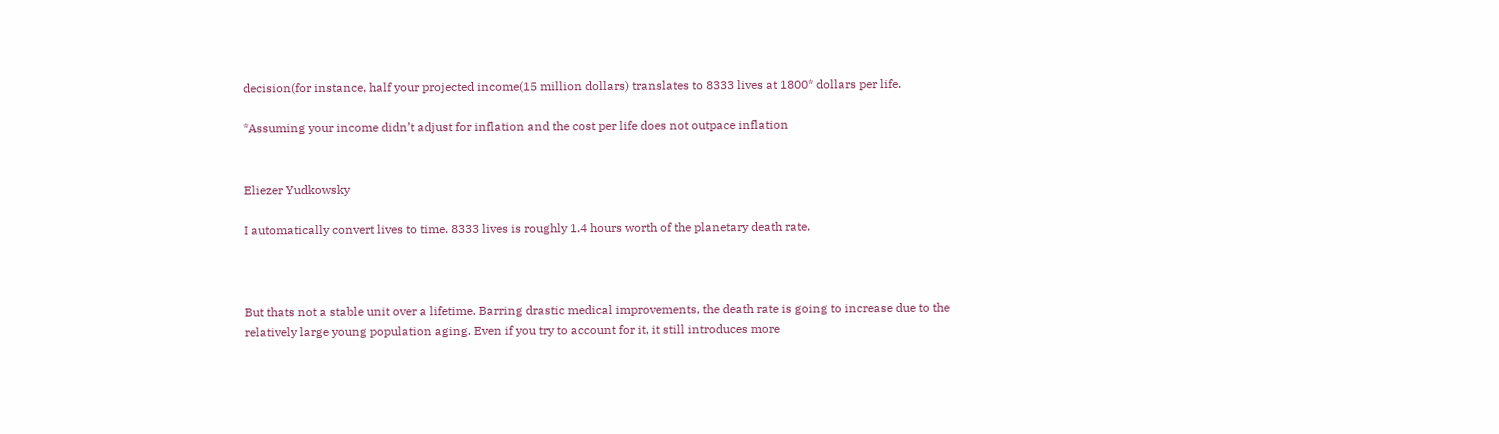decision(for instance, half your projected income(15 million dollars) translates to 8333 lives at 1800* dollars per life.

*Assuming your income didn’t adjust for inflation and the cost per life does not outpace inflation


Eliezer Yudkowsky

I automatically convert lives to time. 8333 lives is roughly 1.4 hours worth of the planetary death rate.



But thats not a stable unit over a lifetime. Barring drastic medical improvements, the death rate is going to increase due to the relatively large young population aging. Even if you try to account for it, it still introduces more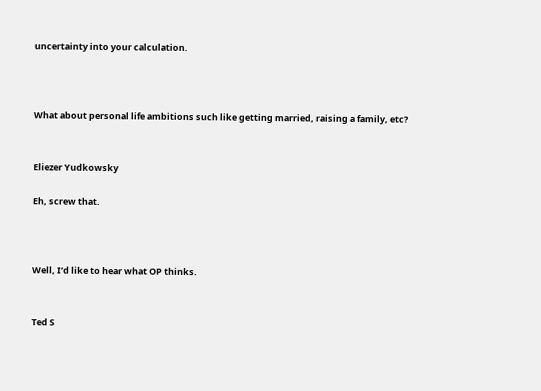uncertainty into your calculation.



What about personal life ambitions such like getting married, raising a family, etc?


Eliezer Yudkowsky

Eh, screw that.



Well, I’d like to hear what OP thinks.


Ted S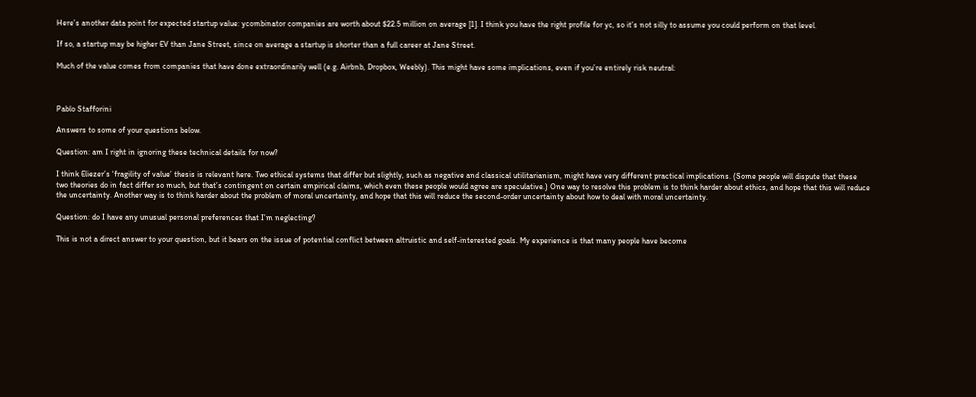Here’s another data point for expected startup value: ycombinator companies are worth about $22.5 million on average [1]. I think you have the right profile for yc, so it’s not silly to assume you could perform on that level.

If so, a startup may be higher EV than Jane Street, since on average a startup is shorter than a full career at Jane Street.

Much of the value comes from companies that have done extraordinarily well (e.g. Airbnb, Dropbox, Weebly). This might have some implications, even if you’re entirely risk neutral:



Pablo Stafforini

Answers to some of your questions below.

Question: am I right in ignoring these technical details for now?

I think Eliezer’s ‘fragility of value’ thesis is relevant here. Two ethical systems that differ but slightly, such as negative and classical utilitarianism, might have very different practical implications. (Some people will dispute that these two theories do in fact differ so much, but that’s contingent on certain empirical claims, which even these people would agree are speculative.) One way to resolve this problem is to think harder about ethics, and hope that this will reduce the uncertainty. Another way is to think harder about the problem of moral uncertainty, and hope that this will reduce the second-order uncertainty about how to deal with moral uncertainty.

Question: do I have any unusual personal preferences that I’m neglecting?

This is not a direct answer to your question, but it bears on the issue of potential conflict between altruistic and self-interested goals. My experience is that many people have become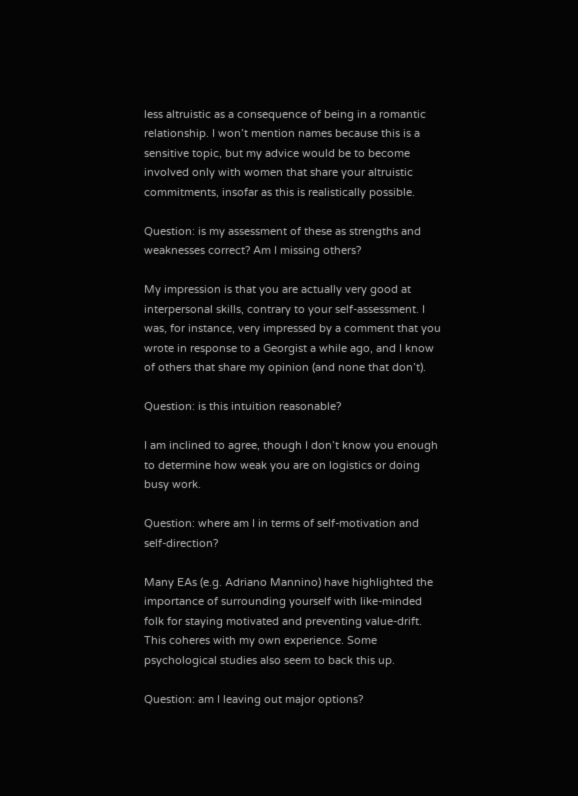less altruistic as a consequence of being in a romantic relationship. I won’t mention names because this is a sensitive topic, but my advice would be to become involved only with women that share your altruistic commitments, insofar as this is realistically possible.

Question: is my assessment of these as strengths and weaknesses correct? Am I missing others?

My impression is that you are actually very good at interpersonal skills, contrary to your self-assessment. I was, for instance, very impressed by a comment that you wrote in response to a Georgist a while ago, and I know of others that share my opinion (and none that don’t).

Question: is this intuition reasonable?

I am inclined to agree, though I don’t know you enough to determine how weak you are on logistics or doing busy work.

Question: where am I in terms of self-motivation and self-direction?

Many EAs (e.g. Adriano Mannino) have highlighted the importance of surrounding yourself with like-minded folk for staying motivated and preventing value-drift. This coheres with my own experience. Some psychological studies also seem to back this up.

Question: am I leaving out major options?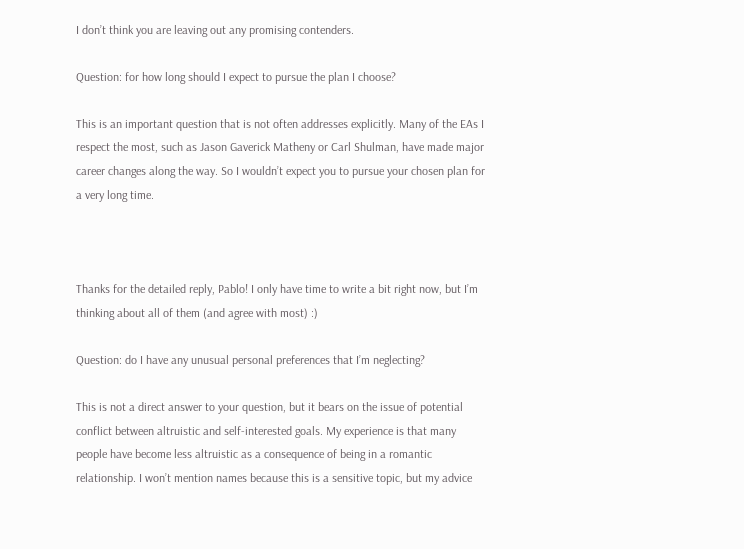I don’t think you are leaving out any promising contenders.

Question: for how long should I expect to pursue the plan I choose?

This is an important question that is not often addresses explicitly. Many of the EAs I respect the most, such as Jason Gaverick Matheny or Carl Shulman, have made major career changes along the way. So I wouldn’t expect you to pursue your chosen plan for a very long time.



Thanks for the detailed reply, Pablo! I only have time to write a bit right now, but I’m thinking about all of them (and agree with most) :)

Question: do I have any unusual personal preferences that I’m neglecting?

This is not a direct answer to your question, but it bears on the issue of potential conflict between altruistic and self-interested goals. My experience is that many people have become less altruistic as a consequence of being in a romantic relationship. I won’t mention names because this is a sensitive topic, but my advice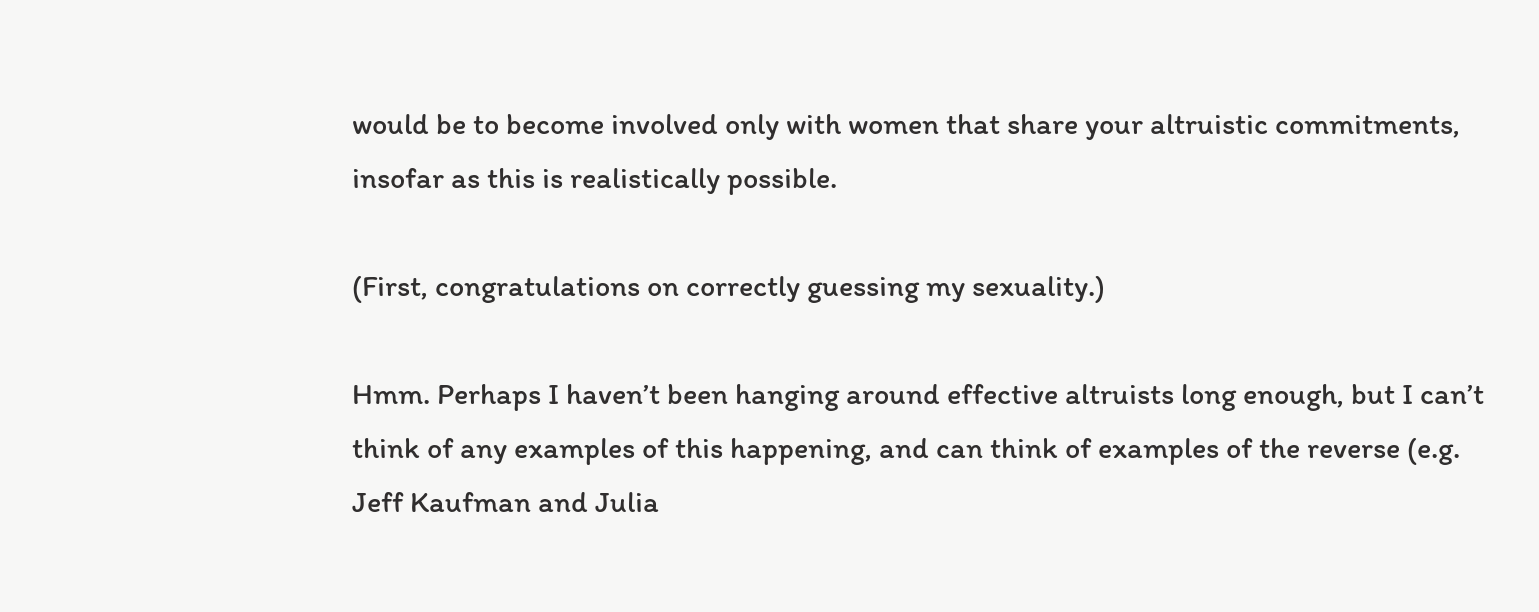would be to become involved only with women that share your altruistic commitments, insofar as this is realistically possible.

(First, congratulations on correctly guessing my sexuality.)

Hmm. Perhaps I haven’t been hanging around effective altruists long enough, but I can’t think of any examples of this happening, and can think of examples of the reverse (e.g. Jeff Kaufman and Julia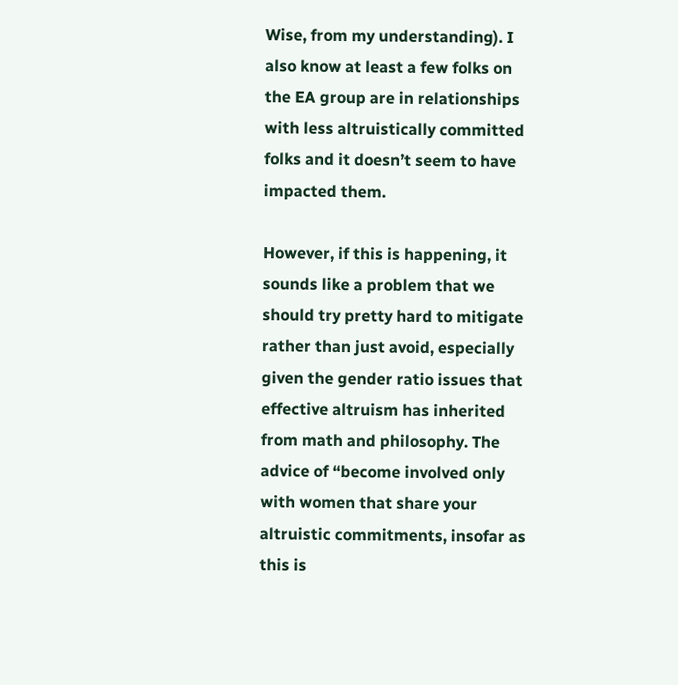Wise, from my understanding). I also know at least a few folks on the EA group are in relationships with less altruistically committed folks and it doesn’t seem to have impacted them.

However, if this is happening, it sounds like a problem that we should try pretty hard to mitigate rather than just avoid, especially given the gender ratio issues that effective altruism has inherited from math and philosophy. The advice of “become involved only with women that share your altruistic commitments, insofar as this is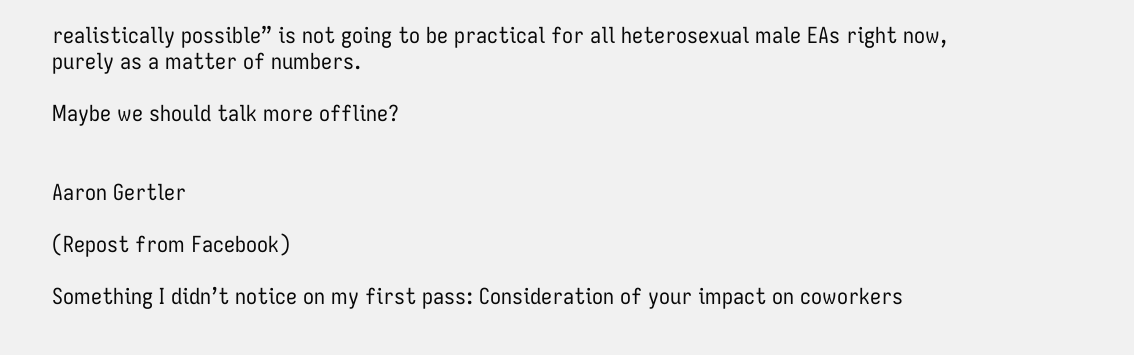realistically possible” is not going to be practical for all heterosexual male EAs right now, purely as a matter of numbers.

Maybe we should talk more offline?


Aaron Gertler

(Repost from Facebook)

Something I didn’t notice on my first pass: Consideration of your impact on coworkers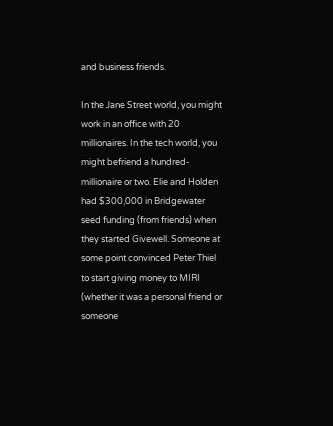and business friends.

In the Jane Street world, you might work in an office with 20 millionaires. In the tech world, you might befriend a hundred-millionaire or two. Elie and Holden had $300,000 in Bridgewater seed funding (from friends) when they started Givewell. Someone at some point convinced Peter Thiel to start giving money to MIRI (whether it was a personal friend or someone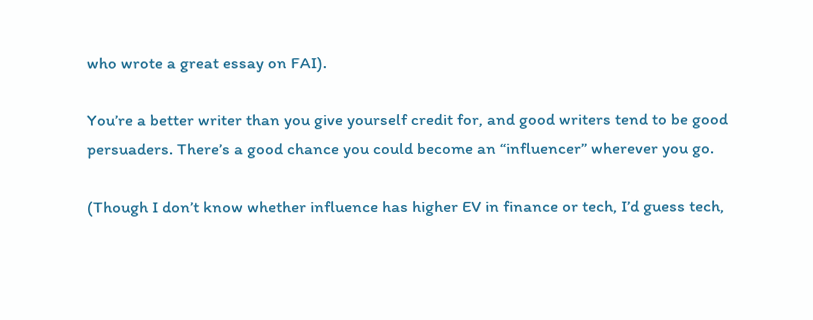who wrote a great essay on FAI).

You’re a better writer than you give yourself credit for, and good writers tend to be good persuaders. There’s a good chance you could become an “influencer” wherever you go.

(Though I don’t know whether influence has higher EV in finance or tech, I’d guess tech,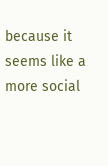because it seems like a more social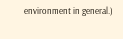environment in general.)